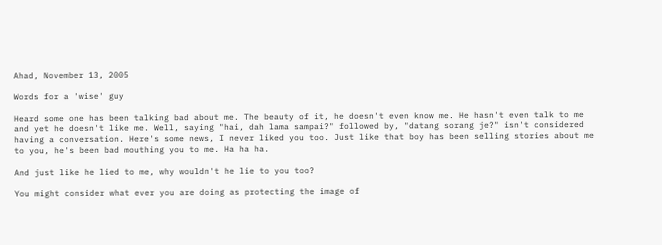Ahad, November 13, 2005

Words for a 'wise' guy

Heard some one has been talking bad about me. The beauty of it, he doesn't even know me. He hasn't even talk to me and yet he doesn't like me. Well, saying "hai, dah lama sampai?" followed by, "datang sorang je?" isn't considered having a conversation. Here's some news, I never liked you too. Just like that boy has been selling stories about me to you, he's been bad mouthing you to me. Ha ha ha.

And just like he lied to me, why wouldn't he lie to you too?

You might consider what ever you are doing as protecting the image of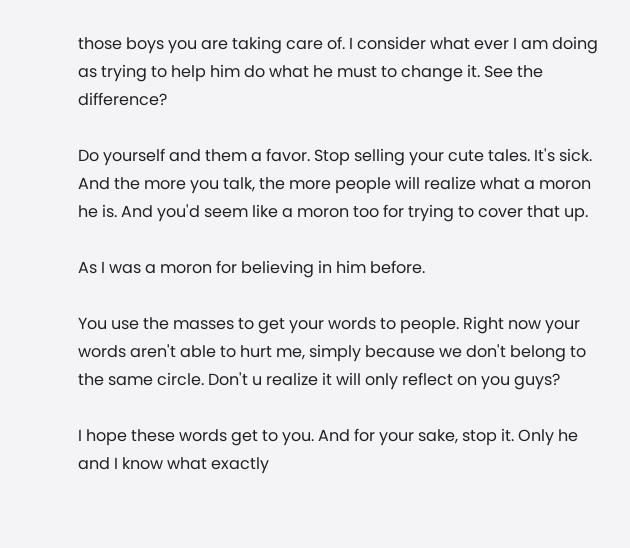those boys you are taking care of. I consider what ever I am doing as trying to help him do what he must to change it. See the difference?

Do yourself and them a favor. Stop selling your cute tales. It's sick. And the more you talk, the more people will realize what a moron he is. And you'd seem like a moron too for trying to cover that up.

As I was a moron for believing in him before.

You use the masses to get your words to people. Right now your words aren't able to hurt me, simply because we don't belong to the same circle. Don't u realize it will only reflect on you guys?

I hope these words get to you. And for your sake, stop it. Only he and I know what exactly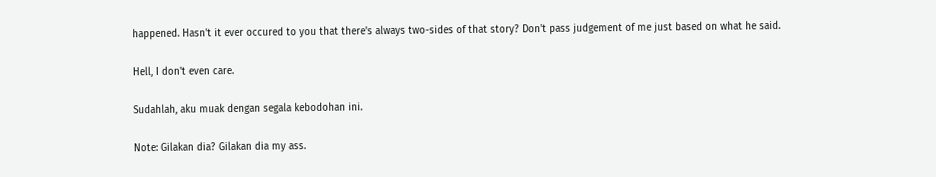happened. Hasn't it ever occured to you that there's always two-sides of that story? Don't pass judgement of me just based on what he said.

Hell, I don't even care.

Sudahlah, aku muak dengan segala kebodohan ini.

Note: Gilakan dia? Gilakan dia my ass.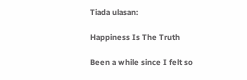Tiada ulasan:

Happiness Is The Truth

Been a while since I felt so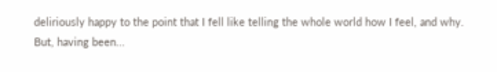deliriously happy to the point that I fell like telling the whole world how I feel, and why. But, having been...